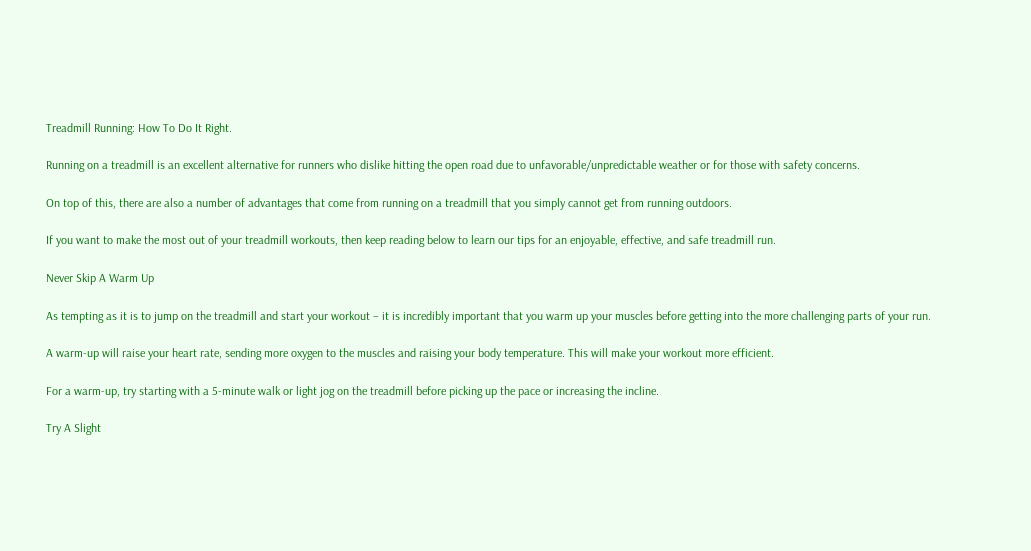Treadmill Running: How To Do It Right.

Running on a treadmill is an excellent alternative for runners who dislike hitting the open road due to unfavorable/unpredictable weather or for those with safety concerns.

On top of this, there are also a number of advantages that come from running on a treadmill that you simply cannot get from running outdoors.

If you want to make the most out of your treadmill workouts, then keep reading below to learn our tips for an enjoyable, effective, and safe treadmill run.

Never Skip A Warm Up

As tempting as it is to jump on the treadmill and start your workout – it is incredibly important that you warm up your muscles before getting into the more challenging parts of your run.

A warm-up will raise your heart rate, sending more oxygen to the muscles and raising your body temperature. This will make your workout more efficient.

For a warm-up, try starting with a 5-minute walk or light jog on the treadmill before picking up the pace or increasing the incline.

Try A Slight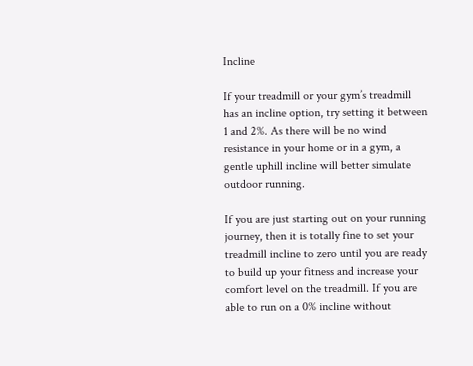Incline

If your treadmill or your gym’s treadmill has an incline option, try setting it between 1 and 2%. As there will be no wind resistance in your home or in a gym, a gentle uphill incline will better simulate outdoor running.

If you are just starting out on your running journey, then it is totally fine to set your treadmill incline to zero until you are ready to build up your fitness and increase your comfort level on the treadmill. If you are able to run on a 0% incline without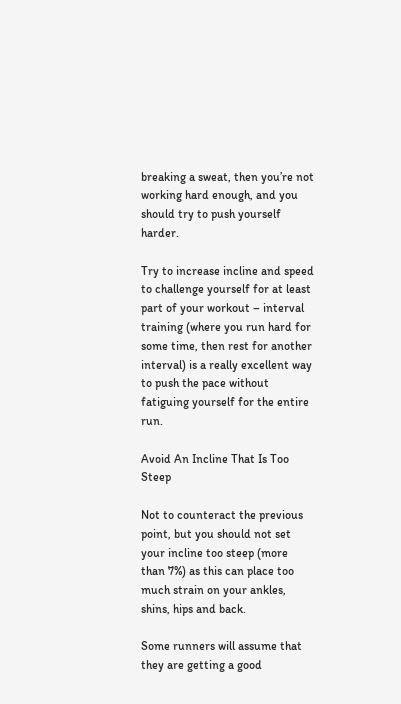breaking a sweat, then you’re not working hard enough, and you should try to push yourself harder.

Try to increase incline and speed to challenge yourself for at least part of your workout – interval training (where you run hard for some time, then rest for another interval) is a really excellent way to push the pace without fatiguing yourself for the entire run.

Avoid An Incline That Is Too Steep

Not to counteract the previous point, but you should not set your incline too steep (more than 7%) as this can place too much strain on your ankles, shins, hips and back.

Some runners will assume that they are getting a good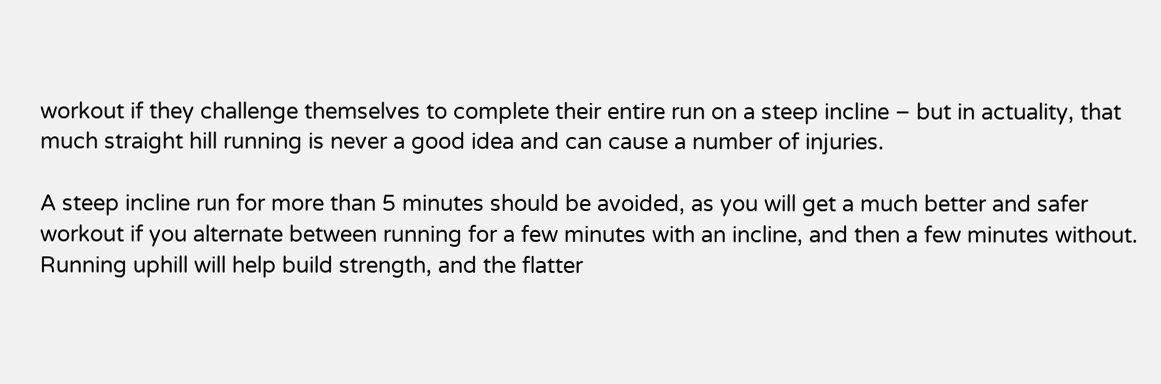workout if they challenge themselves to complete their entire run on a steep incline – but in actuality, that much straight hill running is never a good idea and can cause a number of injuries.

A steep incline run for more than 5 minutes should be avoided, as you will get a much better and safer workout if you alternate between running for a few minutes with an incline, and then a few minutes without. Running uphill will help build strength, and the flatter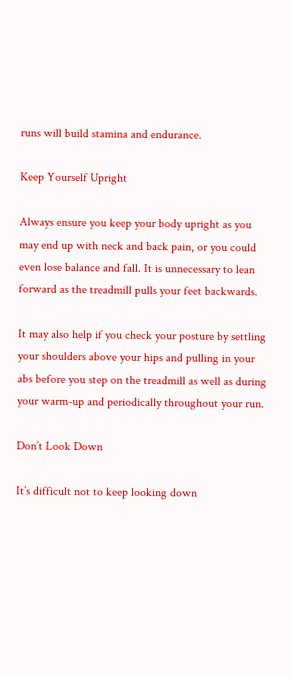runs will build stamina and endurance.

Keep Yourself Upright

Always ensure you keep your body upright as you may end up with neck and back pain, or you could even lose balance and fall. It is unnecessary to lean forward as the treadmill pulls your feet backwards.

It may also help if you check your posture by settling your shoulders above your hips and pulling in your abs before you step on the treadmill as well as during your warm-up and periodically throughout your run.

Don’t Look Down

It’s difficult not to keep looking down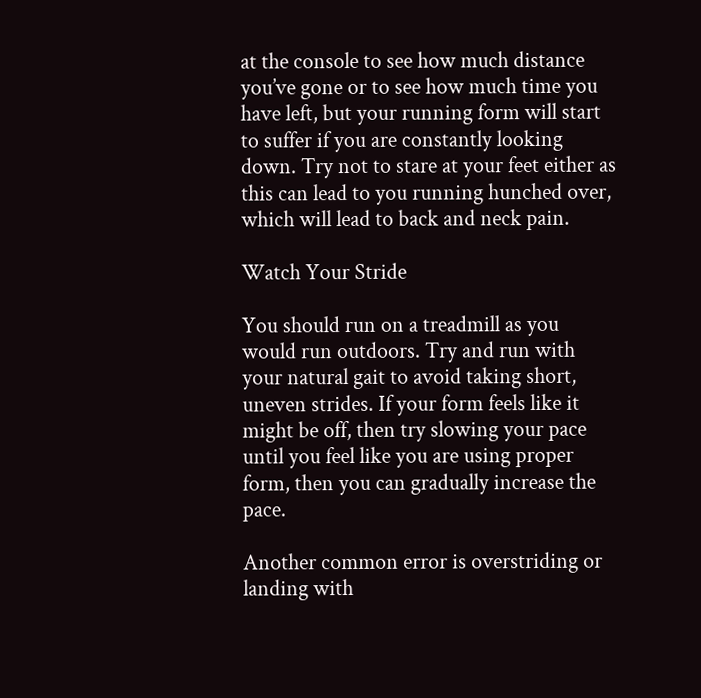at the console to see how much distance you’ve gone or to see how much time you have left, but your running form will start to suffer if you are constantly looking down. Try not to stare at your feet either as this can lead to you running hunched over, which will lead to back and neck pain.

Watch Your Stride

You should run on a treadmill as you would run outdoors. Try and run with your natural gait to avoid taking short, uneven strides. If your form feels like it might be off, then try slowing your pace until you feel like you are using proper form, then you can gradually increase the pace.

Another common error is overstriding or landing with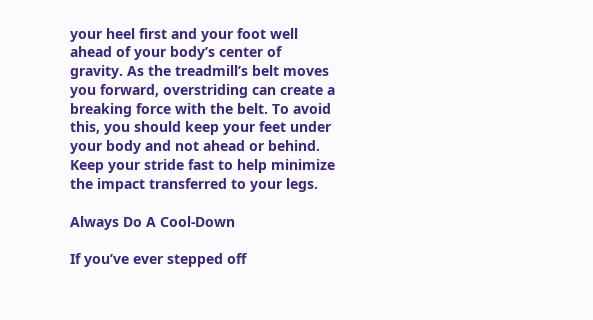your heel first and your foot well ahead of your body’s center of gravity. As the treadmill’s belt moves you forward, overstriding can create a breaking force with the belt. To avoid this, you should keep your feet under your body and not ahead or behind. Keep your stride fast to help minimize the impact transferred to your legs.

Always Do A Cool-Down

If you’ve ever stepped off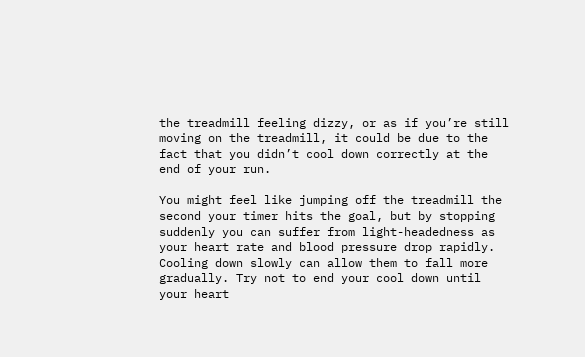the treadmill feeling dizzy, or as if you’re still moving on the treadmill, it could be due to the fact that you didn’t cool down correctly at the end of your run.

You might feel like jumping off the treadmill the second your timer hits the goal, but by stopping suddenly you can suffer from light-headedness as your heart rate and blood pressure drop rapidly. Cooling down slowly can allow them to fall more gradually. Try not to end your cool down until your heart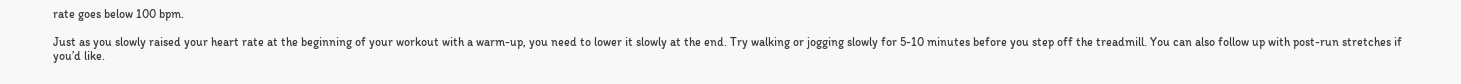rate goes below 100 bpm.

Just as you slowly raised your heart rate at the beginning of your workout with a warm-up, you need to lower it slowly at the end. Try walking or jogging slowly for 5-10 minutes before you step off the treadmill. You can also follow up with post-run stretches if you’d like.